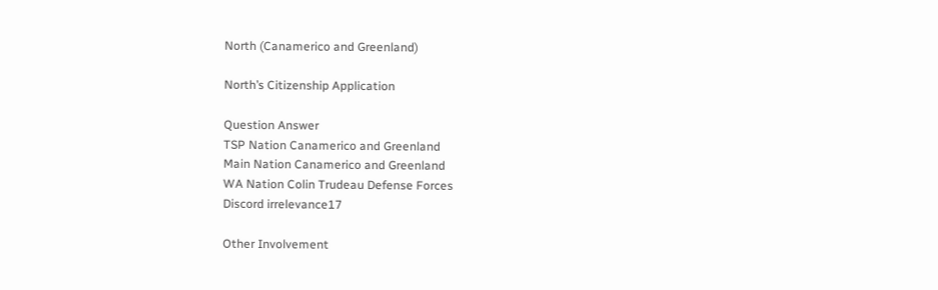North (Canamerico and Greenland)

North’s Citizenship Application

Question Answer
TSP Nation Canamerico and Greenland
Main Nation Canamerico and Greenland
WA Nation Colin Trudeau Defense Forces
Discord irrelevance17

Other Involvement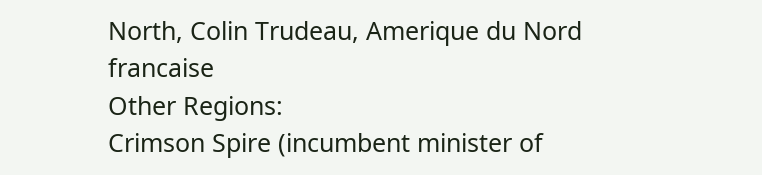North, Colin Trudeau, Amerique du Nord francaise
Other Regions:
Crimson Spire (incumbent minister of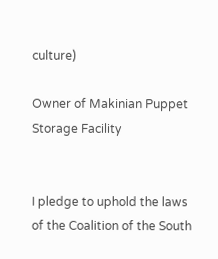culture)

Owner of Makinian Puppet Storage Facility


I pledge to uphold the laws of the Coalition of the South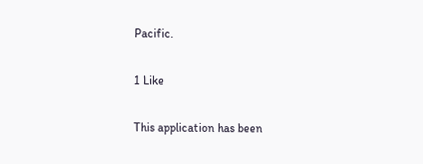Pacific.

1 Like

This application has been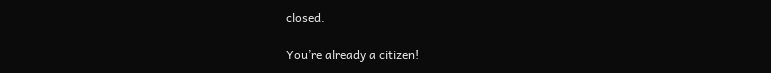closed.

You’re already a citizen!